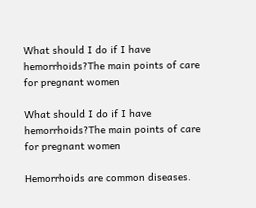What should I do if I have hemorrhoids?The main points of care for pregnant women

What should I do if I have hemorrhoids?The main points of care for pregnant women

Hemorrhoids are common diseases.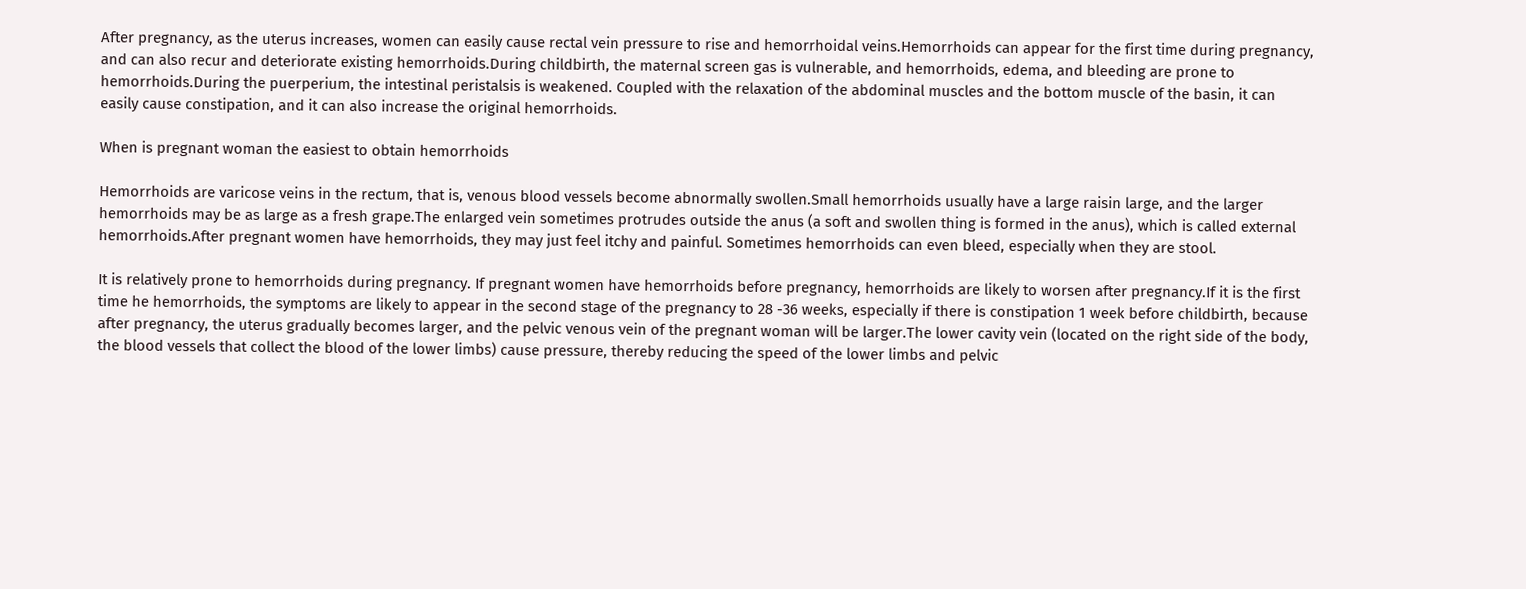After pregnancy, as the uterus increases, women can easily cause rectal vein pressure to rise and hemorrhoidal veins.Hemorrhoids can appear for the first time during pregnancy, and can also recur and deteriorate existing hemorrhoids.During childbirth, the maternal screen gas is vulnerable, and hemorrhoids, edema, and bleeding are prone to hemorrhoids.During the puerperium, the intestinal peristalsis is weakened. Coupled with the relaxation of the abdominal muscles and the bottom muscle of the basin, it can easily cause constipation, and it can also increase the original hemorrhoids.

When is pregnant woman the easiest to obtain hemorrhoids

Hemorrhoids are varicose veins in the rectum, that is, venous blood vessels become abnormally swollen.Small hemorrhoids usually have a large raisin large, and the larger hemorrhoids may be as large as a fresh grape.The enlarged vein sometimes protrudes outside the anus (a soft and swollen thing is formed in the anus), which is called external hemorrhoids.After pregnant women have hemorrhoids, they may just feel itchy and painful. Sometimes hemorrhoids can even bleed, especially when they are stool.

It is relatively prone to hemorrhoids during pregnancy. If pregnant women have hemorrhoids before pregnancy, hemorrhoids are likely to worsen after pregnancy.If it is the first time he hemorrhoids, the symptoms are likely to appear in the second stage of the pregnancy to 28 -36 weeks, especially if there is constipation 1 week before childbirth, because after pregnancy, the uterus gradually becomes larger, and the pelvic venous vein of the pregnant woman will be larger.The lower cavity vein (located on the right side of the body, the blood vessels that collect the blood of the lower limbs) cause pressure, thereby reducing the speed of the lower limbs and pelvic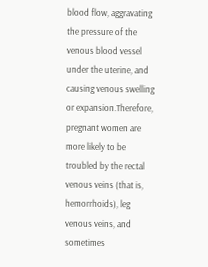blood flow, aggravating the pressure of the venous blood vessel under the uterine, and causing venous swelling or expansion.Therefore, pregnant women are more likely to be troubled by the rectal venous veins (that is, hemorrhoids), leg venous veins, and sometimes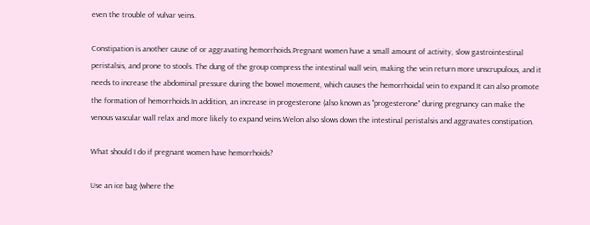even the trouble of vulvar veins.

Constipation is another cause of or aggravating hemorrhoids.Pregnant women have a small amount of activity, slow gastrointestinal peristalsis, and prone to stools. The dung of the group compress the intestinal wall vein, making the vein return more unscrupulous, and it needs to increase the abdominal pressure during the bowel movement, which causes the hemorrhoidal vein to expand.It can also promote the formation of hemorrhoids.In addition, an increase in progesterone (also known as "progesterone" during pregnancy can make the venous vascular wall relax and more likely to expand veins.Welon also slows down the intestinal peristalsis and aggravates constipation.

What should I do if pregnant women have hemorrhoids?

Use an ice bag (where the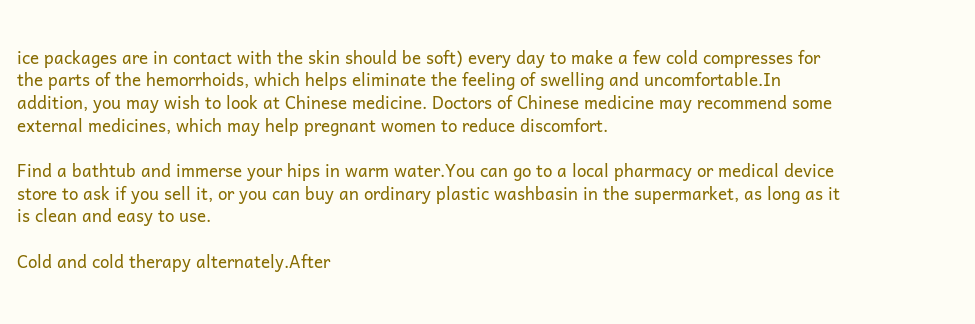ice packages are in contact with the skin should be soft) every day to make a few cold compresses for the parts of the hemorrhoids, which helps eliminate the feeling of swelling and uncomfortable.In addition, you may wish to look at Chinese medicine. Doctors of Chinese medicine may recommend some external medicines, which may help pregnant women to reduce discomfort.

Find a bathtub and immerse your hips in warm water.You can go to a local pharmacy or medical device store to ask if you sell it, or you can buy an ordinary plastic washbasin in the supermarket, as long as it is clean and easy to use.

Cold and cold therapy alternately.After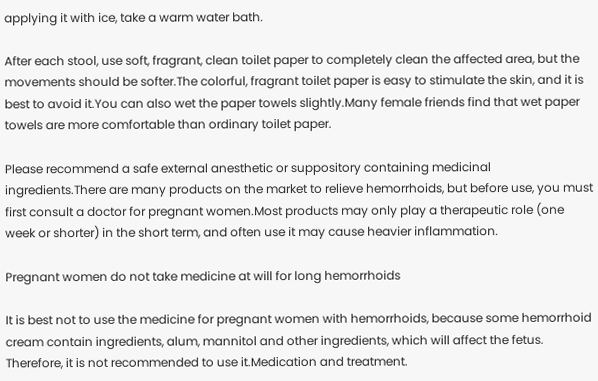applying it with ice, take a warm water bath.

After each stool, use soft, fragrant, clean toilet paper to completely clean the affected area, but the movements should be softer.The colorful, fragrant toilet paper is easy to stimulate the skin, and it is best to avoid it.You can also wet the paper towels slightly.Many female friends find that wet paper towels are more comfortable than ordinary toilet paper.

Please recommend a safe external anesthetic or suppository containing medicinal ingredients.There are many products on the market to relieve hemorrhoids, but before use, you must first consult a doctor for pregnant women.Most products may only play a therapeutic role (one week or shorter) in the short term, and often use it may cause heavier inflammation.

Pregnant women do not take medicine at will for long hemorrhoids

It is best not to use the medicine for pregnant women with hemorrhoids, because some hemorrhoid cream contain ingredients, alum, mannitol and other ingredients, which will affect the fetus. Therefore, it is not recommended to use it.Medication and treatment.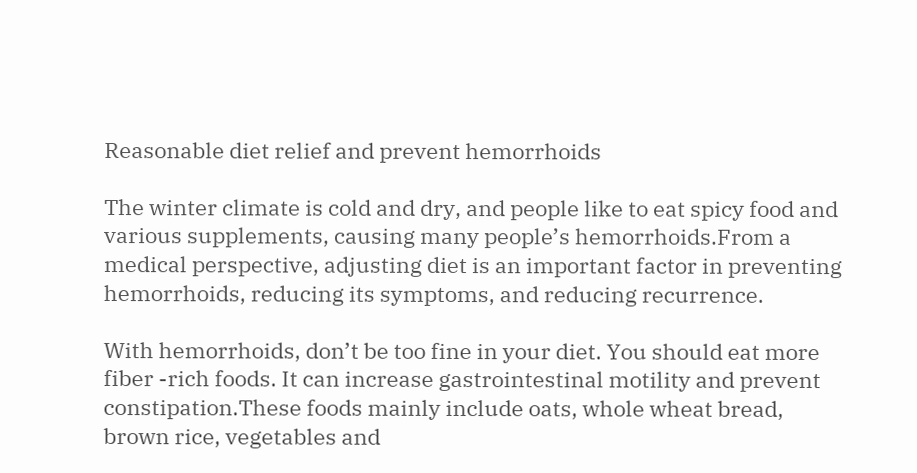Reasonable diet relief and prevent hemorrhoids

The winter climate is cold and dry, and people like to eat spicy food and various supplements, causing many people’s hemorrhoids.From a medical perspective, adjusting diet is an important factor in preventing hemorrhoids, reducing its symptoms, and reducing recurrence.

With hemorrhoids, don’t be too fine in your diet. You should eat more fiber -rich foods. It can increase gastrointestinal motility and prevent constipation.These foods mainly include oats, whole wheat bread, brown rice, vegetables and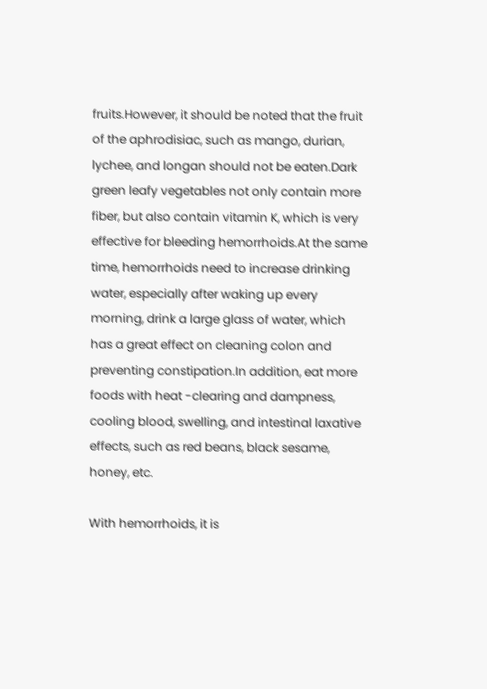fruits.However, it should be noted that the fruit of the aphrodisiac, such as mango, durian, lychee, and longan should not be eaten.Dark green leafy vegetables not only contain more fiber, but also contain vitamin K, which is very effective for bleeding hemorrhoids.At the same time, hemorrhoids need to increase drinking water, especially after waking up every morning, drink a large glass of water, which has a great effect on cleaning colon and preventing constipation.In addition, eat more foods with heat -clearing and dampness, cooling blood, swelling, and intestinal laxative effects, such as red beans, black sesame, honey, etc.

With hemorrhoids, it is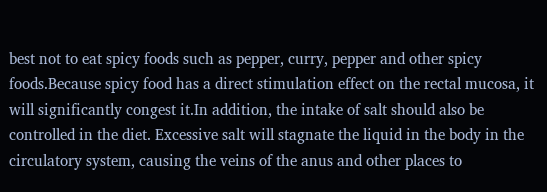best not to eat spicy foods such as pepper, curry, pepper and other spicy foods.Because spicy food has a direct stimulation effect on the rectal mucosa, it will significantly congest it.In addition, the intake of salt should also be controlled in the diet. Excessive salt will stagnate the liquid in the body in the circulatory system, causing the veins of the anus and other places to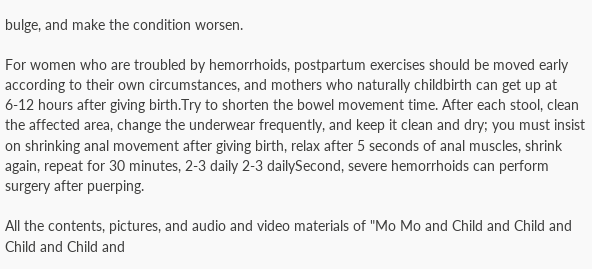bulge, and make the condition worsen.

For women who are troubled by hemorrhoids, postpartum exercises should be moved early according to their own circumstances, and mothers who naturally childbirth can get up at 6-12 hours after giving birth.Try to shorten the bowel movement time. After each stool, clean the affected area, change the underwear frequently, and keep it clean and dry; you must insist on shrinking anal movement after giving birth, relax after 5 seconds of anal muscles, shrink again, repeat for 30 minutes, 2-3 daily 2-3 dailySecond, severe hemorrhoids can perform surgery after puerping.

All the contents, pictures, and audio and video materials of "Mo Mo and Child and Child and Child and Child and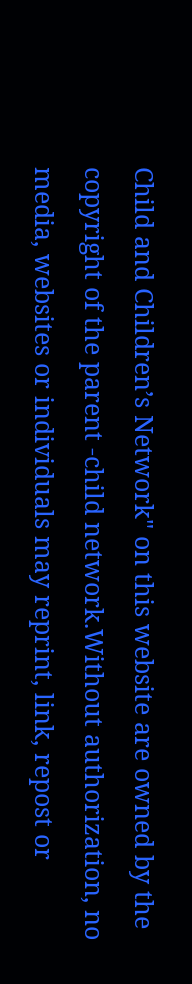Child and Children’s Network" on this website are owned by the copyright of the parent -child network.Without authorization, no media, websites or individuals may reprint, link, repost or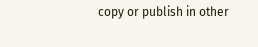copy or publish in other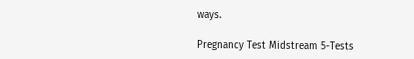ways.

Pregnancy Test Midstream 5-Tests